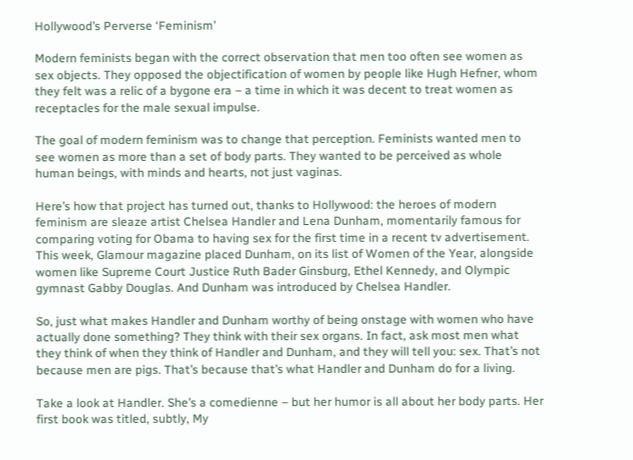Hollywood’s Perverse ‘Feminism’

Modern feminists began with the correct observation that men too often see women as sex objects. They opposed the objectification of women by people like Hugh Hefner, whom they felt was a relic of a bygone era – a time in which it was decent to treat women as receptacles for the male sexual impulse.

The goal of modern feminism was to change that perception. Feminists wanted men to see women as more than a set of body parts. They wanted to be perceived as whole human beings, with minds and hearts, not just vaginas.

Here’s how that project has turned out, thanks to Hollywood: the heroes of modern feminism are sleaze artist Chelsea Handler and Lena Dunham, momentarily famous for comparing voting for Obama to having sex for the first time in a recent tv advertisement. This week, Glamour magazine placed Dunham, on its list of Women of the Year, alongside women like Supreme Court Justice Ruth Bader Ginsburg, Ethel Kennedy, and Olympic gymnast Gabby Douglas. And Dunham was introduced by Chelsea Handler.

So, just what makes Handler and Dunham worthy of being onstage with women who have actually done something? They think with their sex organs. In fact, ask most men what they think of when they think of Handler and Dunham, and they will tell you: sex. That’s not because men are pigs. That’s because that’s what Handler and Dunham do for a living.

Take a look at Handler. She’s a comedienne – but her humor is all about her body parts. Her first book was titled, subtly, My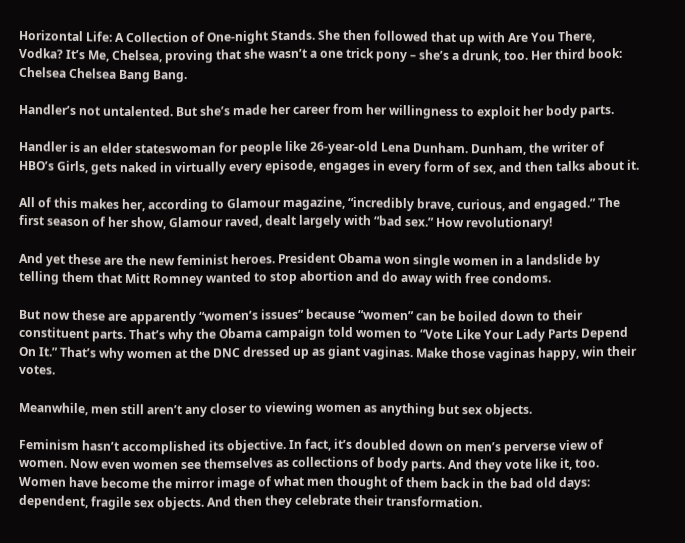Horizontal Life: A Collection of One-night Stands. She then followed that up with Are You There, Vodka? It’s Me, Chelsea, proving that she wasn’t a one trick pony – she’s a drunk, too. Her third book: Chelsea Chelsea Bang Bang.

Handler’s not untalented. But she’s made her career from her willingness to exploit her body parts.

Handler is an elder stateswoman for people like 26-year-old Lena Dunham. Dunham, the writer of HBO’s Girls, gets naked in virtually every episode, engages in every form of sex, and then talks about it.

All of this makes her, according to Glamour magazine, “incredibly brave, curious, and engaged.” The first season of her show, Glamour raved, dealt largely with “bad sex.” How revolutionary!

And yet these are the new feminist heroes. President Obama won single women in a landslide by telling them that Mitt Romney wanted to stop abortion and do away with free condoms.

But now these are apparently “women’s issues” because “women” can be boiled down to their constituent parts. That’s why the Obama campaign told women to “Vote Like Your Lady Parts Depend On It.” That’s why women at the DNC dressed up as giant vaginas. Make those vaginas happy, win their votes.

Meanwhile, men still aren’t any closer to viewing women as anything but sex objects.

Feminism hasn’t accomplished its objective. In fact, it’s doubled down on men’s perverse view of women. Now even women see themselves as collections of body parts. And they vote like it, too. Women have become the mirror image of what men thought of them back in the bad old days: dependent, fragile sex objects. And then they celebrate their transformation.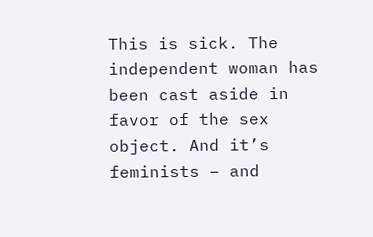This is sick. The independent woman has been cast aside in favor of the sex object. And it’s feminists – and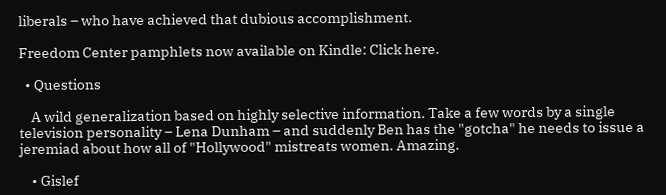liberals – who have achieved that dubious accomplishment.

Freedom Center pamphlets now available on Kindle: Click here.

  • Questions

    A wild generalization based on highly selective information. Take a few words by a single television personality – Lena Dunham – and suddenly Ben has the "gotcha" he needs to issue a jeremiad about how all of "Hollywood" mistreats women. Amazing.

    • Gislef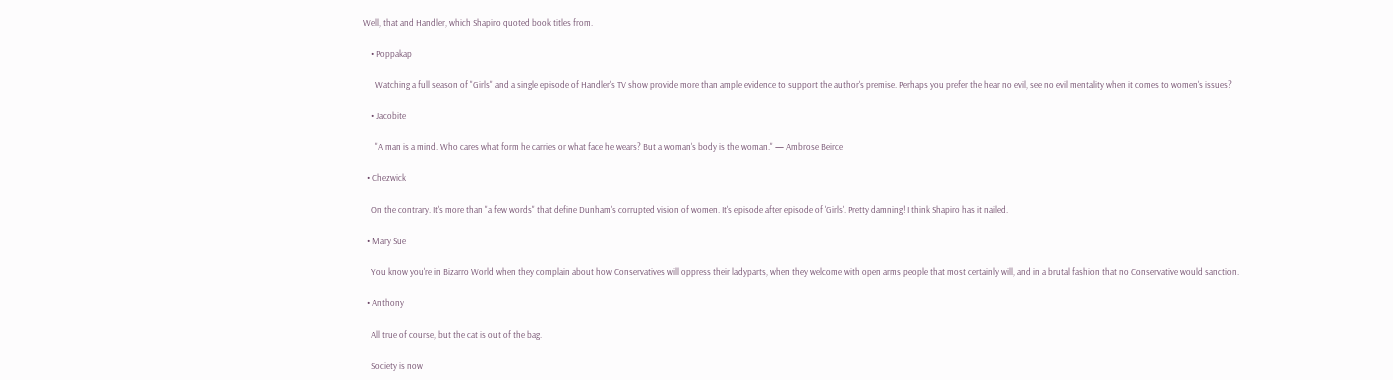Well, that and Handler, which Shapiro quoted book titles from.

    • Poppakap

      Watching a full season of "Girls" and a single episode of Handler's TV show provide more than ample evidence to support the author's premise. Perhaps you prefer the hear no evil, see no evil mentality when it comes to women's issues?

    • Jacobite

      "A man is a mind. Who cares what form he carries or what face he wears? But a woman's body is the woman." — Ambrose Beirce

  • Chezwick

    On the contrary. It's more than "a few words" that define Dunham's corrupted vision of women. It's episode after episode of 'Girls'. Pretty damning! I think Shapiro has it nailed.

  • Mary Sue

    You know you're in Bizarro World when they complain about how Conservatives will oppress their ladyparts, when they welcome with open arms people that most certainly will, and in a brutal fashion that no Conservative would sanction.

  • Anthony

    All true of course, but the cat is out of the bag.

    Society is now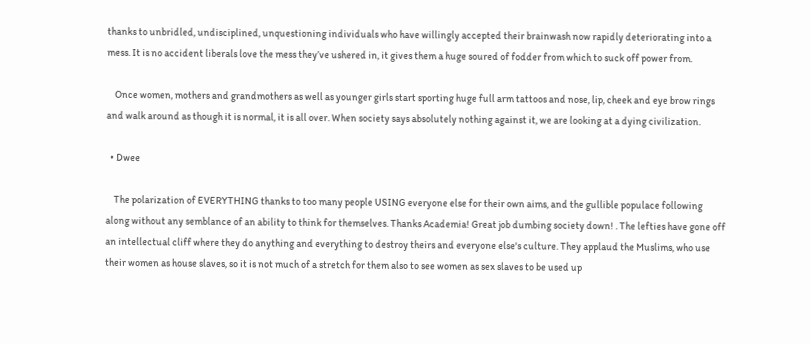thanks to unbridled, undisciplined, unquestioning individuals who have willingly accepted their brainwash now rapidly deteriorating into a mess. It is no accident liberals love the mess they’ve ushered in, it gives them a huge soured of fodder from which to suck off power from.

    Once women, mothers and grandmothers as well as younger girls start sporting huge full arm tattoos and nose, lip, cheek and eye brow rings and walk around as though it is normal, it is all over. When society says absolutely nothing against it, we are looking at a dying civilization.

  • Dwee

    The polarization of EVERYTHING thanks to too many people USING everyone else for their own aims, and the gullible populace following along without any semblance of an ability to think for themselves. Thanks Academia! Great job dumbing society down! . The lefties have gone off an intellectual cliff where they do anything and everything to destroy theirs and everyone else's culture. They applaud the Muslims, who use their women as house slaves, so it is not much of a stretch for them also to see women as sex slaves to be used up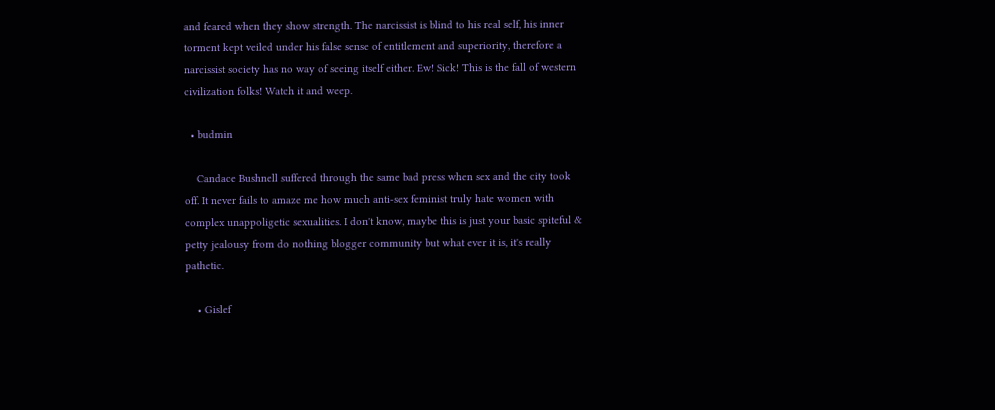and feared when they show strength. The narcissist is blind to his real self, his inner torment kept veiled under his false sense of entitlement and superiority, therefore a narcissist society has no way of seeing itself either. Ew! Sick! This is the fall of western civilization folks! Watch it and weep.

  • budmin

    Candace Bushnell suffered through the same bad press when sex and the city took off. It never fails to amaze me how much anti-sex feminist truly hate women with complex unappoligetic sexualities. I don't know, maybe this is just your basic spiteful & petty jealousy from do nothing blogger community but what ever it is, it's really pathetic.

    • Gislef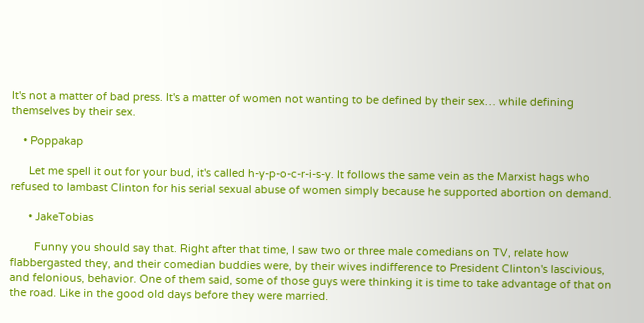It's not a matter of bad press. It's a matter of women not wanting to be defined by their sex… while defining themselves by their sex.

    • Poppakap

      Let me spell it out for your bud, it's called h-y-p-o-c-r-i-s-y. It follows the same vein as the Marxist hags who refused to lambast Clinton for his serial sexual abuse of women simply because he supported abortion on demand.

      • JakeTobias

        Funny you should say that. Right after that time, I saw two or three male comedians on TV, relate how flabbergasted they, and their comedian buddies were, by their wives indifference to President Clinton's lascivious, and felonious, behavior. One of them said, some of those guys were thinking it is time to take advantage of that on the road. Like in the good old days before they were married.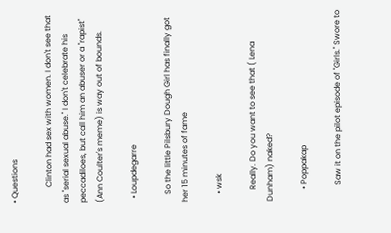• Questions

        Clinton had sex with women. I don't see that as "serial sexual abuse." I don't celebrate his peccadiloes, but call him an abuser or a "rapist" (Ann Coulter's meme) is way out of bounds.

  • Loupdegarre

    So the little Pilsbury Dough Girl has finally got her 15 minutes of fame

    • wsk

      Really. Do you want to see that ( Lena Dunham) naked?

      • Poppakap

        Saw it on the pilot episode of "Girls." Swore to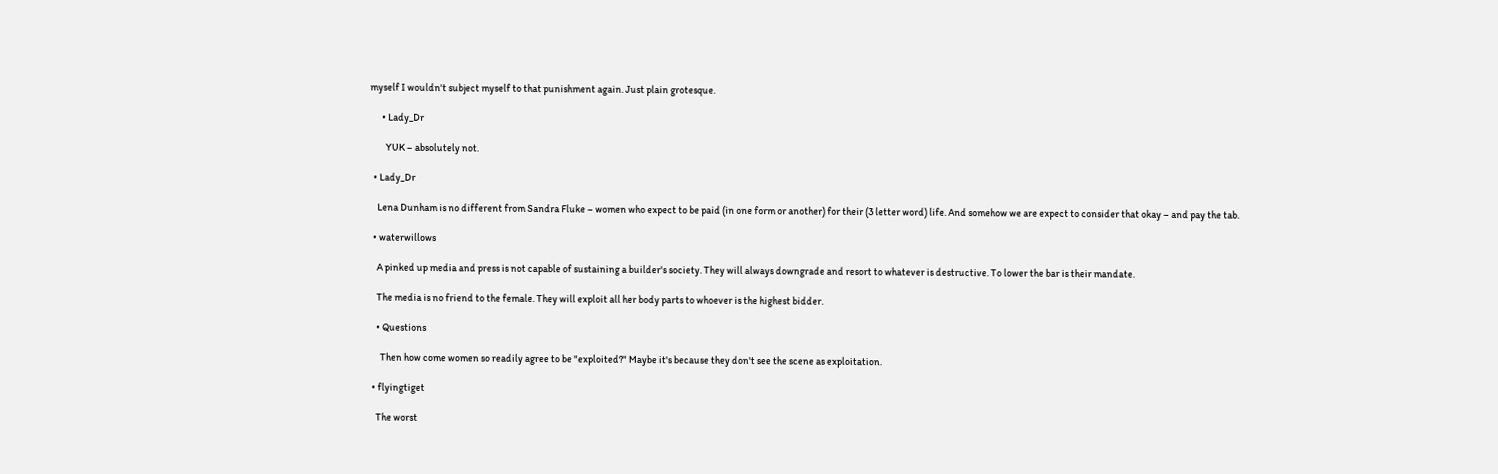myself I wouldn't subject myself to that punishment again. Just plain grotesque.

      • Lady_Dr

        YUK – absolutely not.

  • Lady_Dr

    Lena Dunham is no different from Sandra Fluke – women who expect to be paid (in one form or another) for their (3 letter word) life. And somehow we are expect to consider that okay – and pay the tab.

  • waterwillows

    A pinked up media and press is not capable of sustaining a builder's society. They will always downgrade and resort to whatever is destructive. To lower the bar is their mandate.

    The media is no friend to the female. They will exploit all her body parts to whoever is the highest bidder.

    • Questions

      Then how come women so readily agree to be "exploited?" Maybe it's because they don't see the scene as exploitation.

  • flyingtiget

    The worst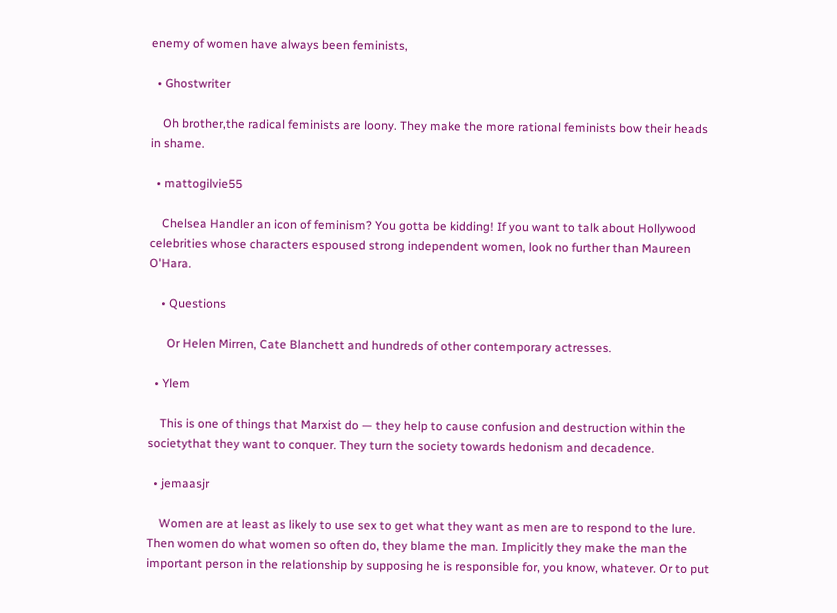enemy of women have always been feminists,

  • Ghostwriter

    Oh brother,the radical feminists are loony. They make the more rational feminists bow their heads in shame.

  • mattogilvie55

    Chelsea Handler an icon of feminism? You gotta be kidding! If you want to talk about Hollywood celebrities whose characters espoused strong independent women, look no further than Maureen O'Hara.

    • Questions

      Or Helen Mirren, Cate Blanchett and hundreds of other contemporary actresses.

  • Ylem

    This is one of things that Marxist do — they help to cause confusion and destruction within the societythat they want to conquer. They turn the society towards hedonism and decadence.

  • jemaasjr

    Women are at least as likely to use sex to get what they want as men are to respond to the lure. Then women do what women so often do, they blame the man. Implicitly they make the man the important person in the relationship by supposing he is responsible for, you know, whatever. Or to put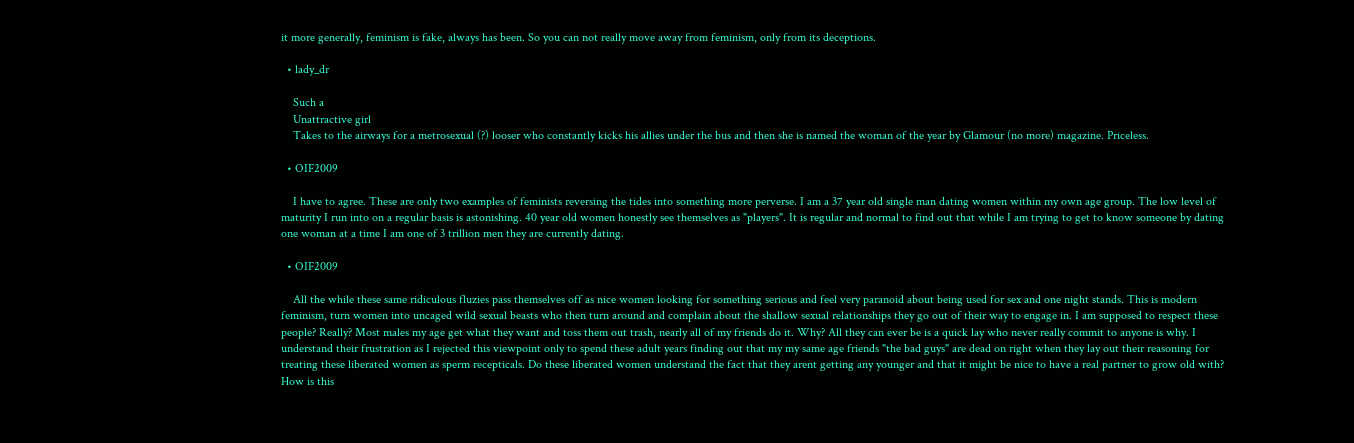it more generally, feminism is fake, always has been. So you can not really move away from feminism, only from its deceptions.

  • lady_dr

    Such a
    Unattractive girl
    Takes to the airways for a metrosexual (?) looser who constantly kicks his allies under the bus and then she is named the woman of the year by Glamour (no more) magazine. Priceless.

  • OIF2009

    I have to agree. These are only two examples of feminists reversing the tides into something more perverse. I am a 37 year old single man dating women within my own age group. The low level of maturity I run into on a regular basis is astonishing. 40 year old women honestly see themselves as "players". It is regular and normal to find out that while I am trying to get to know someone by dating one woman at a time I am one of 3 trillion men they are currently dating.

  • OIF2009

    All the while these same ridiculous fluzies pass themselves off as nice women looking for something serious and feel very paranoid about being used for sex and one night stands. This is modern feminism, turn women into uncaged wild sexual beasts who then turn around and complain about the shallow sexual relationships they go out of their way to engage in. I am supposed to respect these people? Really? Most males my age get what they want and toss them out trash, nearly all of my friends do it. Why? All they can ever be is a quick lay who never really commit to anyone is why. I understand their frustration as I rejected this viewpoint only to spend these adult years finding out that my my same age friends "the bad guys" are dead on right when they lay out their reasoning for treating these liberated women as sperm recepticals. Do these liberated women understand the fact that they arent getting any younger and that it might be nice to have a real partner to grow old with? How is this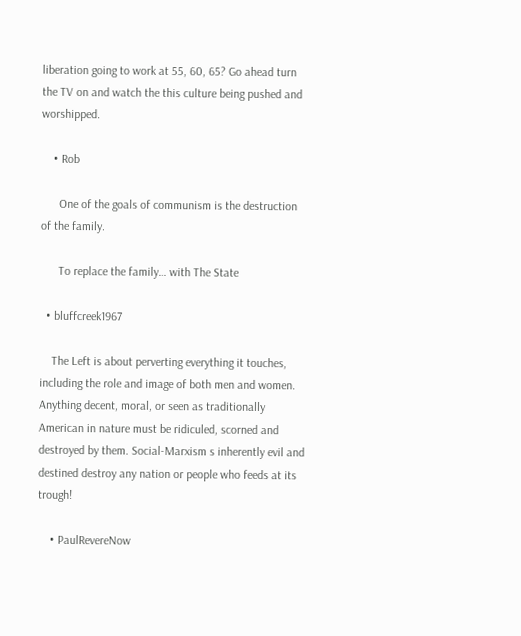liberation going to work at 55, 60, 65? Go ahead turn the TV on and watch the this culture being pushed and worshipped.

    • Rob

      One of the goals of communism is the destruction of the family.

      To replace the family… with The State

  • bluffcreek1967

    The Left is about perverting everything it touches, including the role and image of both men and women. Anything decent, moral, or seen as traditionally American in nature must be ridiculed, scorned and destroyed by them. Social-Marxism s inherently evil and destined destroy any nation or people who feeds at its trough!

    • PaulRevereNow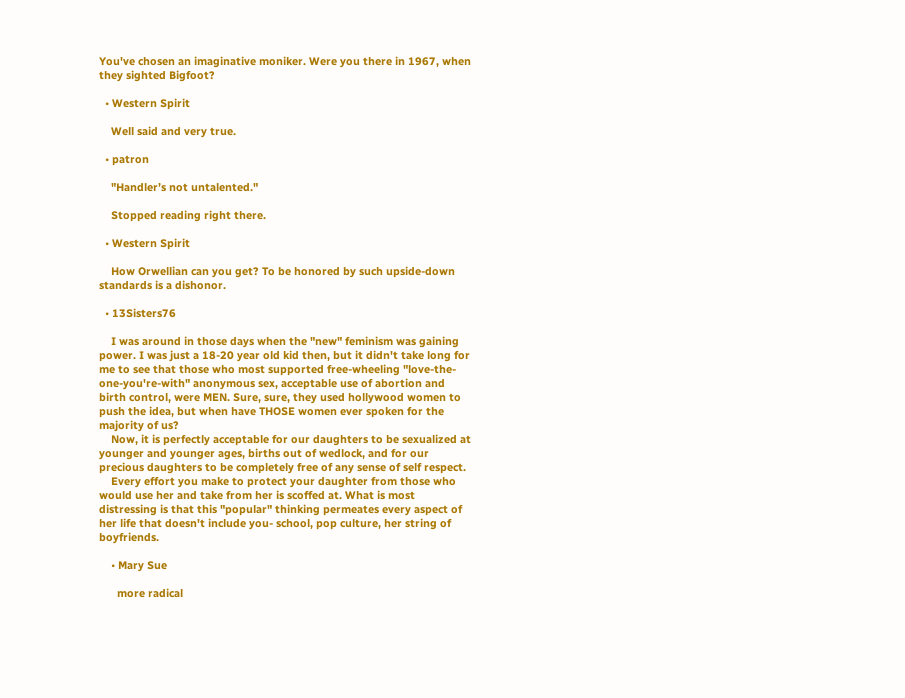You've chosen an imaginative moniker. Were you there in 1967, when they sighted Bigfoot?

  • Western Spirit

    Well said and very true.

  • patron

    "Handler’s not untalented."

    Stopped reading right there.

  • Western Spirit

    How Orwellian can you get? To be honored by such upside-down standards is a dishonor.

  • 13Sisters76

    I was around in those days when the "new" feminism was gaining power. I was just a 18-20 year old kid then, but it didn't take long for me to see that those who most supported free-wheeling "love-the-one-you're-with" anonymous sex, acceptable use of abortion and birth control, were MEN. Sure, sure, they used hollywood women to push the idea, but when have THOSE women ever spoken for the majority of us?
    Now, it is perfectly acceptable for our daughters to be sexualized at younger and younger ages, births out of wedlock, and for our precious daughters to be completely free of any sense of self respect.
    Every effort you make to protect your daughter from those who would use her and take from her is scoffed at. What is most distressing is that this "popular" thinking permeates every aspect of her life that doesn't include you- school, pop culture, her string of boyfriends.

    • Mary Sue

      more radical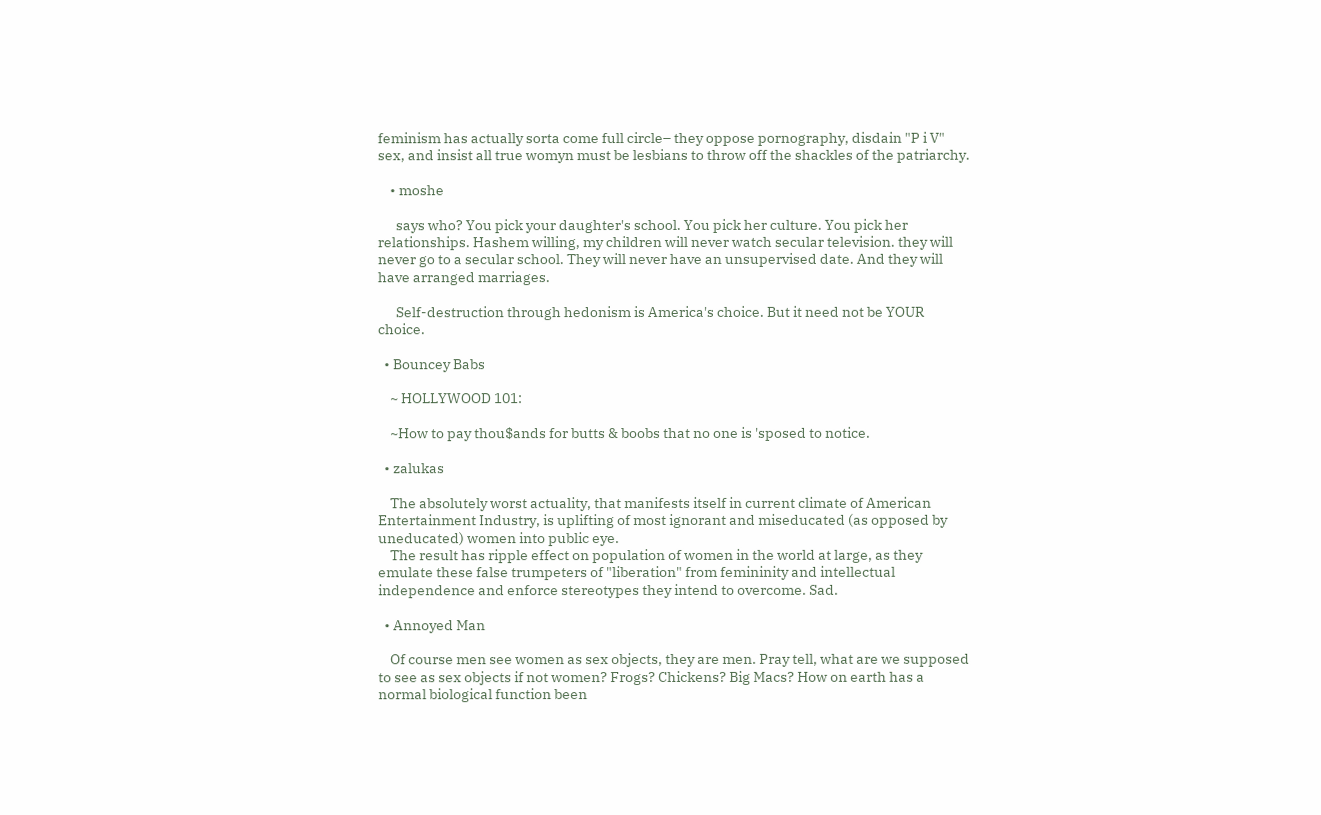feminism has actually sorta come full circle– they oppose pornography, disdain "P i V" sex, and insist all true womyn must be lesbians to throw off the shackles of the patriarchy.

    • moshe

      says who? You pick your daughter's school. You pick her culture. You pick her relationships. Hashem willing, my children will never watch secular television. they will never go to a secular school. They will never have an unsupervised date. And they will have arranged marriages.

      Self-destruction through hedonism is America's choice. But it need not be YOUR choice.

  • Bouncey Babs

    ~ HOLLYWOOD 101:

    ~How to pay thou$ands for butts & boobs that no one is 'sposed to notice.

  • zalukas

    The absolutely worst actuality, that manifests itself in current climate of American Entertainment Industry, is uplifting of most ignorant and miseducated (as opposed by uneducated) women into public eye.
    The result has ripple effect on population of women in the world at large, as they emulate these false trumpeters of "liberation" from femininity and intellectual independence and enforce stereotypes they intend to overcome. Sad.

  • Annoyed Man

    Of course men see women as sex objects, they are men. Pray tell, what are we supposed to see as sex objects if not women? Frogs? Chickens? Big Macs? How on earth has a normal biological function been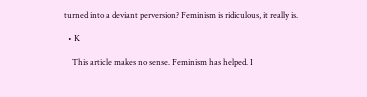turned into a deviant perversion? Feminism is ridiculous, it really is.

  • K

    This article makes no sense. Feminism has helped. I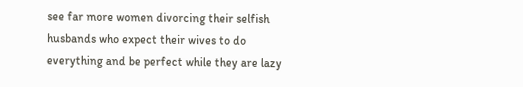see far more women divorcing their selfish husbands who expect their wives to do everything and be perfect while they are lazy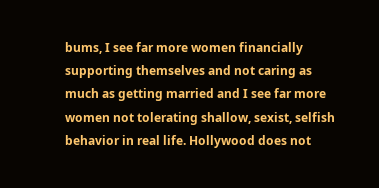bums, I see far more women financially supporting themselves and not caring as much as getting married and I see far more women not tolerating shallow, sexist, selfish behavior in real life. Hollywood does not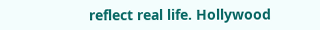reflect real life. Hollywood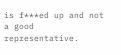is f***ed up and not a good representative.